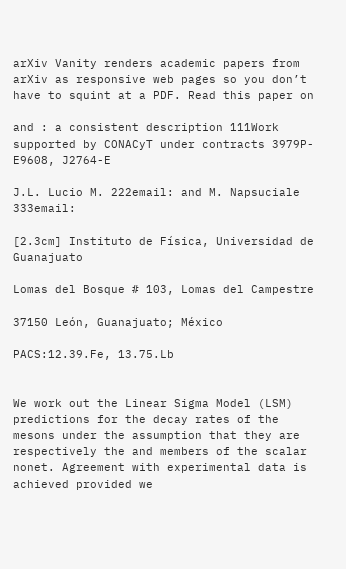arXiv Vanity renders academic papers from arXiv as responsive web pages so you don’t have to squint at a PDF. Read this paper on

and : a consistent description 111Work supported by CONACyT under contracts 3979P-E9608, J2764-E

J.L. Lucio M. 222email: and M. Napsuciale 333email:

[2.3cm] Instituto de Física, Universidad de Guanajuato

Lomas del Bosque # 103, Lomas del Campestre

37150 León, Guanajuato; México

PACS:12.39.Fe, 13.75.Lb


We work out the Linear Sigma Model (LSM) predictions for the decay rates of the mesons under the assumption that they are respectively the and members of the scalar nonet. Agreement with experimental data is achieved provided we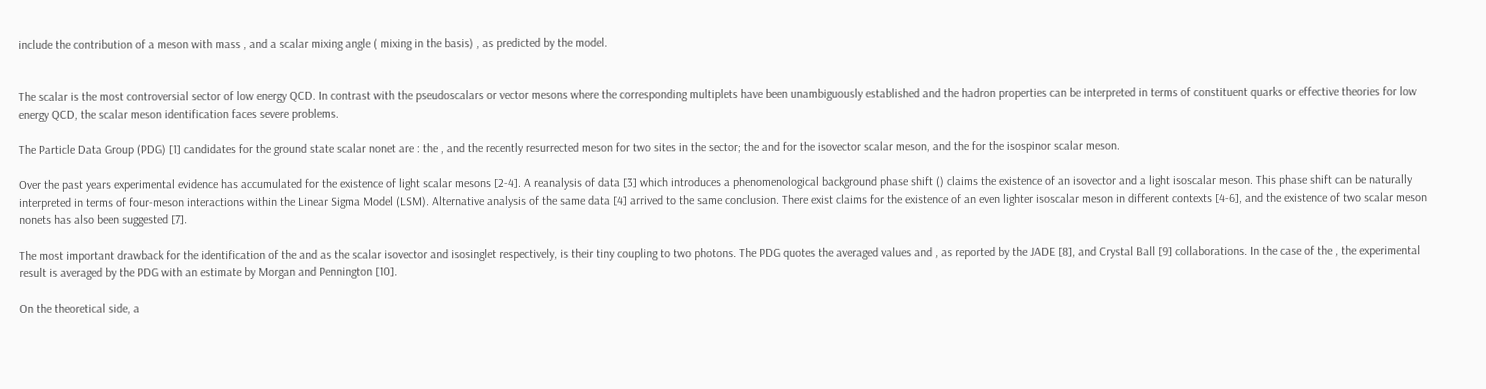include the contribution of a meson with mass , and a scalar mixing angle ( mixing in the basis) , as predicted by the model.


The scalar is the most controversial sector of low energy QCD. In contrast with the pseudoscalars or vector mesons where the corresponding multiplets have been unambiguously established and the hadron properties can be interpreted in terms of constituent quarks or effective theories for low energy QCD, the scalar meson identification faces severe problems.

The Particle Data Group (PDG) [1] candidates for the ground state scalar nonet are : the , and the recently resurrected meson for two sites in the sector; the and for the isovector scalar meson, and the for the isospinor scalar meson.

Over the past years experimental evidence has accumulated for the existence of light scalar mesons [2-4]. A reanalysis of data [3] which introduces a phenomenological background phase shift () claims the existence of an isovector and a light isoscalar meson. This phase shift can be naturally interpreted in terms of four-meson interactions within the Linear Sigma Model (LSM). Alternative analysis of the same data [4] arrived to the same conclusion. There exist claims for the existence of an even lighter isoscalar meson in different contexts [4-6], and the existence of two scalar meson nonets has also been suggested [7].

The most important drawback for the identification of the and as the scalar isovector and isosinglet respectively, is their tiny coupling to two photons. The PDG quotes the averaged values and , as reported by the JADE [8], and Crystal Ball [9] collaborations. In the case of the , the experimental result is averaged by the PDG with an estimate by Morgan and Pennington [10].

On the theoretical side, a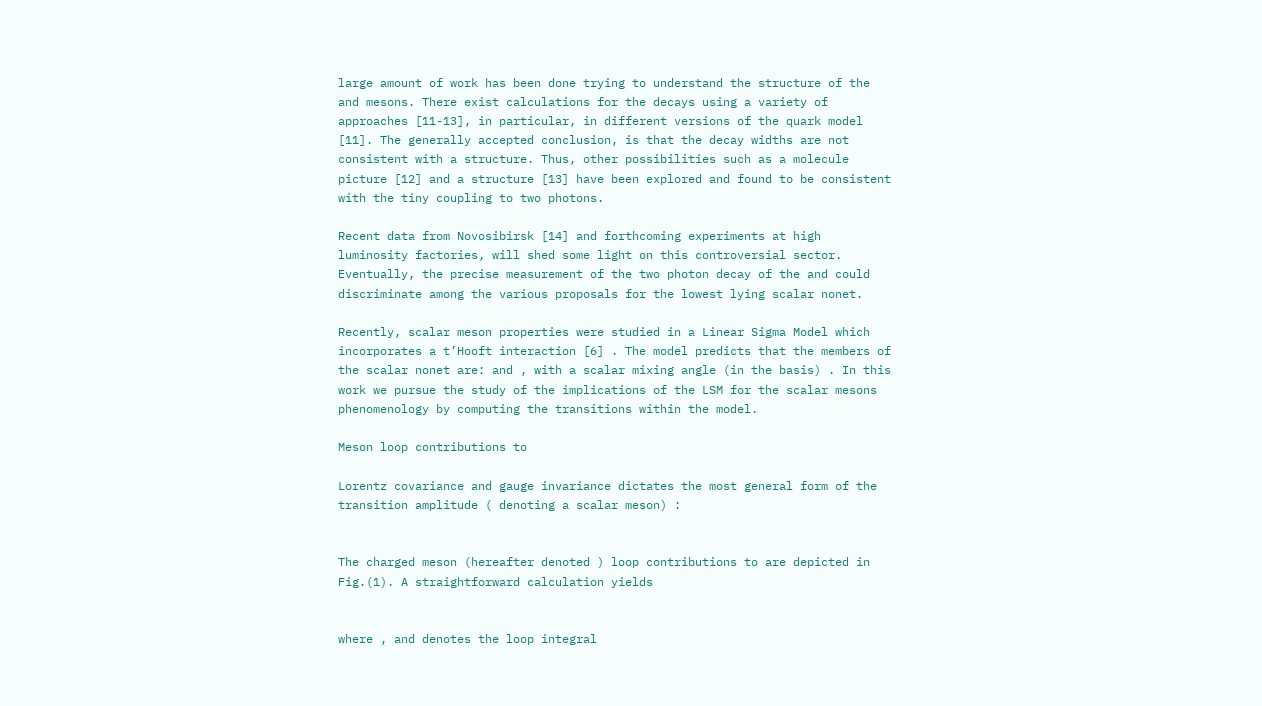large amount of work has been done trying to understand the structure of the and mesons. There exist calculations for the decays using a variety of approaches [11-13], in particular, in different versions of the quark model [11]. The generally accepted conclusion, is that the decay widths are not consistent with a structure. Thus, other possibilities such as a molecule picture [12] and a structure [13] have been explored and found to be consistent with the tiny coupling to two photons.

Recent data from Novosibirsk [14] and forthcoming experiments at high luminosity factories, will shed some light on this controversial sector. Eventually, the precise measurement of the two photon decay of the and could discriminate among the various proposals for the lowest lying scalar nonet.

Recently, scalar meson properties were studied in a Linear Sigma Model which incorporates a t’Hooft interaction [6] . The model predicts that the members of the scalar nonet are: and , with a scalar mixing angle (in the basis) . In this work we pursue the study of the implications of the LSM for the scalar mesons phenomenology by computing the transitions within the model.

Meson loop contributions to

Lorentz covariance and gauge invariance dictates the most general form of the transition amplitude ( denoting a scalar meson) :


The charged meson (hereafter denoted ) loop contributions to are depicted in Fig.(1). A straightforward calculation yields


where , and denotes the loop integral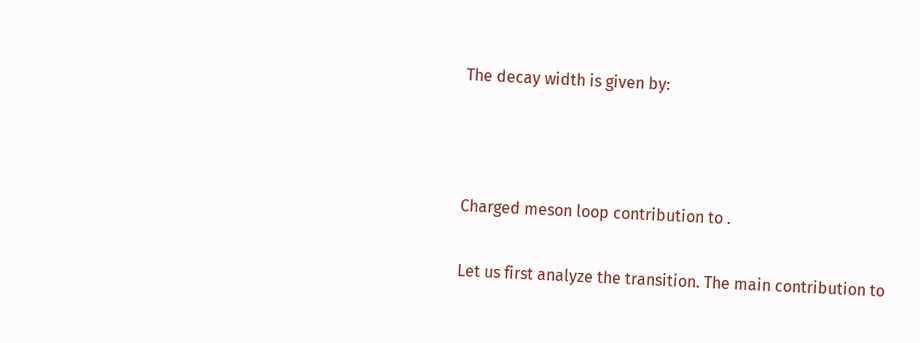The decay width is given by:



Charged meson loop contribution to .

Let us first analyze the transition. The main contribution to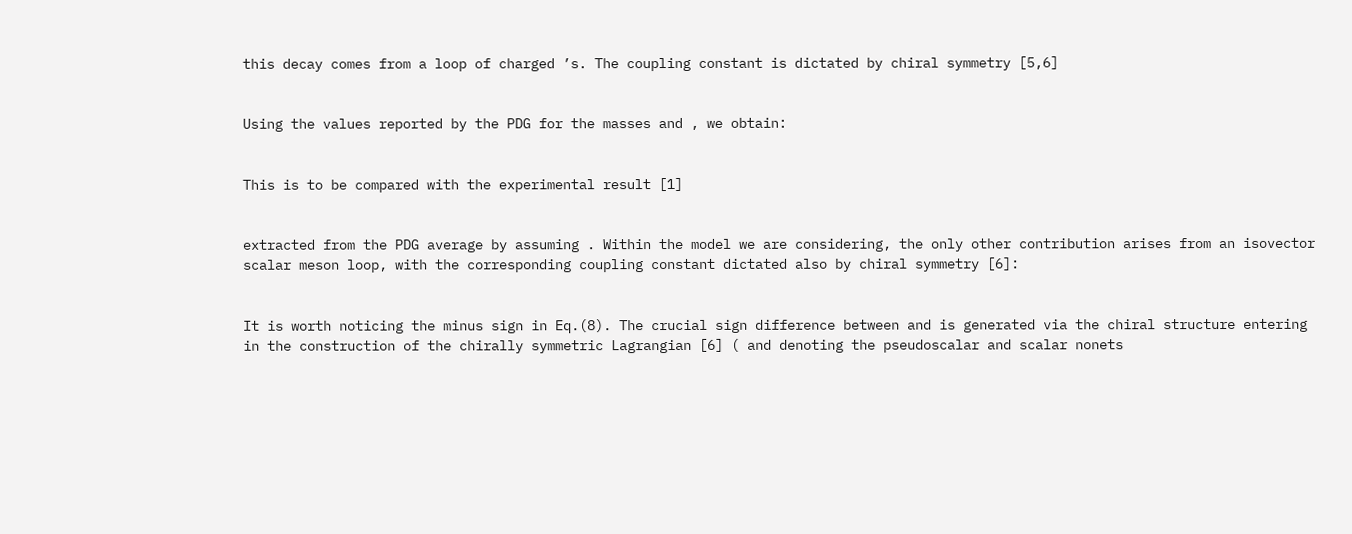this decay comes from a loop of charged ’s. The coupling constant is dictated by chiral symmetry [5,6]


Using the values reported by the PDG for the masses and , we obtain:


This is to be compared with the experimental result [1]


extracted from the PDG average by assuming . Within the model we are considering, the only other contribution arises from an isovector scalar meson loop, with the corresponding coupling constant dictated also by chiral symmetry [6]:


It is worth noticing the minus sign in Eq.(8). The crucial sign difference between and is generated via the chiral structure entering in the construction of the chirally symmetric Lagrangian [6] ( and denoting the pseudoscalar and scalar nonets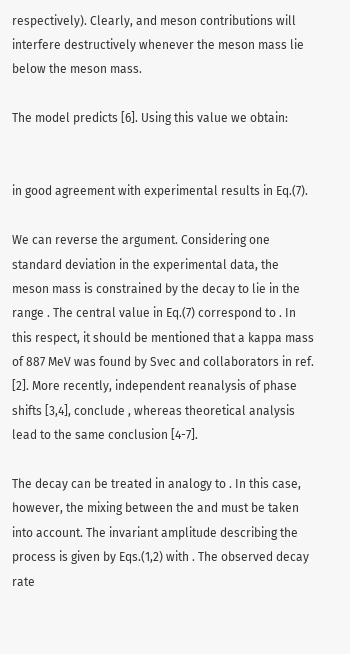respectively). Clearly, and meson contributions will interfere destructively whenever the meson mass lie below the meson mass.

The model predicts [6]. Using this value we obtain:


in good agreement with experimental results in Eq.(7).

We can reverse the argument. Considering one standard deviation in the experimental data, the meson mass is constrained by the decay to lie in the range . The central value in Eq.(7) correspond to . In this respect, it should be mentioned that a kappa mass of 887 MeV was found by Svec and collaborators in ref. [2]. More recently, independent reanalysis of phase shifts [3,4], conclude , whereas theoretical analysis lead to the same conclusion [4-7].

The decay can be treated in analogy to . In this case, however, the mixing between the and must be taken into account. The invariant amplitude describing the process is given by Eqs.(1,2) with . The observed decay rate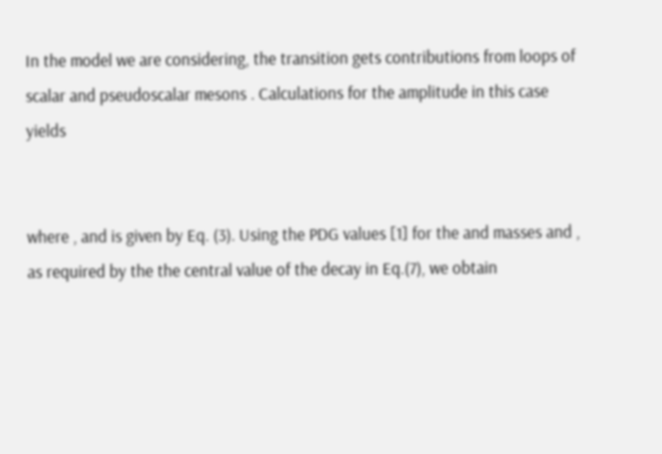In the model we are considering, the transition gets contributions from loops of scalar and pseudoscalar mesons . Calculations for the amplitude in this case yields


where , and is given by Eq. (3). Using the PDG values [1] for the and masses and , as required by the the central value of the decay in Eq.(7), we obtain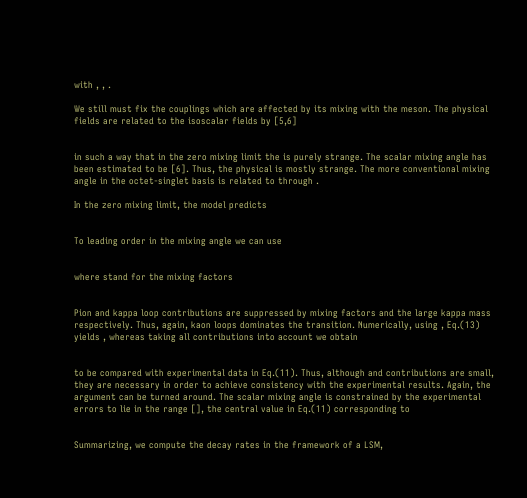with , , .

We still must fix the couplings which are affected by its mixing with the meson. The physical fields are related to the isoscalar fields by [5,6]


in such a way that in the zero mixing limit the is purely strange. The scalar mixing angle has been estimated to be [6]. Thus, the physical is mostly strange. The more conventional mixing angle in the octet-singlet basis is related to through .

In the zero mixing limit, the model predicts


To leading order in the mixing angle we can use


where stand for the mixing factors


Pion and kappa loop contributions are suppressed by mixing factors and the large kappa mass respectively. Thus, again, kaon loops dominates the transition. Numerically, using , Eq.(13) yields , whereas taking all contributions into account we obtain


to be compared with experimental data in Eq.(11). Thus, although and contributions are small, they are necessary in order to achieve consistency with the experimental results. Again, the argument can be turned around. The scalar mixing angle is constrained by the experimental errors to lie in the range [], the central value in Eq.(11) corresponding to


Summarizing, we compute the decay rates in the framework of a LSM,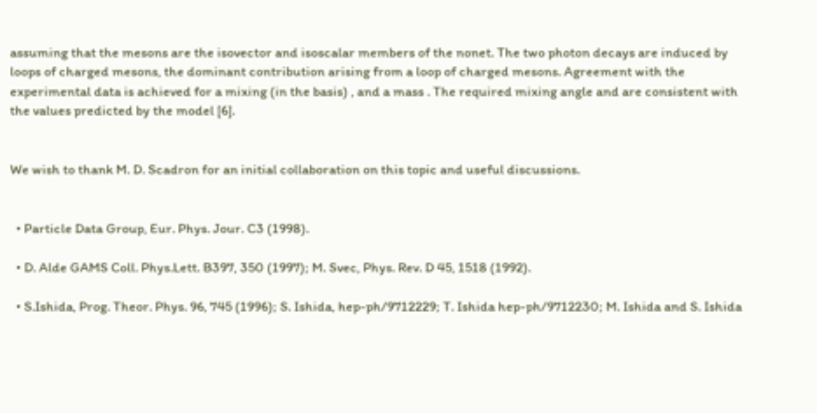assuming that the mesons are the isovector and isoscalar members of the nonet. The two photon decays are induced by loops of charged mesons, the dominant contribution arising from a loop of charged mesons. Agreement with the experimental data is achieved for a mixing (in the basis) , and a mass . The required mixing angle and are consistent with the values predicted by the model [6].


We wish to thank M. D. Scadron for an initial collaboration on this topic and useful discussions.


  • Particle Data Group, Eur. Phys. Jour. C3 (1998).

  • D. Alde GAMS Coll. Phys.Lett. B397, 350 (1997); M. Svec, Phys. Rev. D 45, 1518 (1992).

  • S.Ishida, Prog. Theor. Phys. 96, 745 (1996); S. Ishida, hep-ph/9712229; T. Ishida hep-ph/9712230; M. Ishida and S. Ishida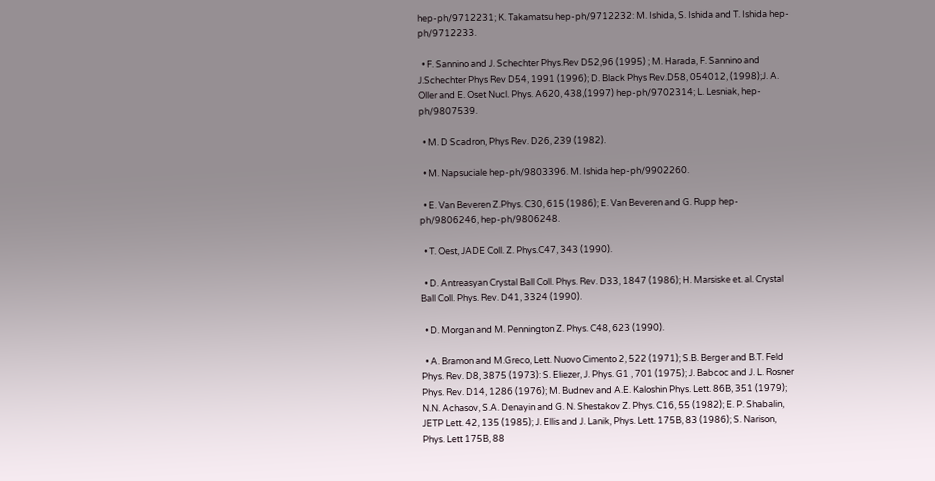hep-ph/9712231; K. Takamatsu hep-ph/9712232: M. Ishida, S. Ishida and T. Ishida hep-ph/9712233.

  • F. Sannino and J. Schechter Phys.Rev D52,96 (1995) ; M. Harada, F. Sannino and J.Schechter Phys Rev D54, 1991 (1996); D. Black Phys Rev.D58, 054012, (1998);J. A. Oller and E. Oset Nucl. Phys. A620, 438,(1997) hep-ph/9702314; L. Lesniak, hep-ph/9807539.

  • M. D Scadron, Phys Rev. D26, 239 (1982).

  • M. Napsuciale hep-ph/9803396. M. Ishida hep-ph/9902260.

  • E. Van Beveren Z.Phys. C30, 615 (1986); E. Van Beveren and G. Rupp hep-ph/9806246, hep-ph/9806248.

  • T. Oest, JADE Coll. Z. Phys.C47, 343 (1990).

  • D. Antreasyan Crystal Ball Coll. Phys. Rev. D33, 1847 (1986); H. Marsiske et. al. Crystal Ball Coll. Phys. Rev. D41, 3324 (1990).

  • D. Morgan and M. Pennington Z. Phys. C48, 623 (1990).

  • A. Bramon and M.Greco, Lett. Nuovo Cimento 2, 522 (1971); S.B. Berger and B.T. Feld Phys. Rev. D8, 3875 (1973): S. Eliezer, J. Phys. G1 , 701 (1975); J. Babcoc and J. L. Rosner Phys. Rev. D14, 1286 (1976); M. Budnev and A.E. Kaloshin Phys. Lett. 86B, 351 (1979); N.N. Achasov, S.A. Denayin and G. N. Shestakov Z. Phys. C16, 55 (1982); E. P. Shabalin, JETP Lett. 42, 135 (1985); J. Ellis and J. Lanik, Phys. Lett. 175B, 83 (1986); S. Narison, Phys. Lett 175B, 88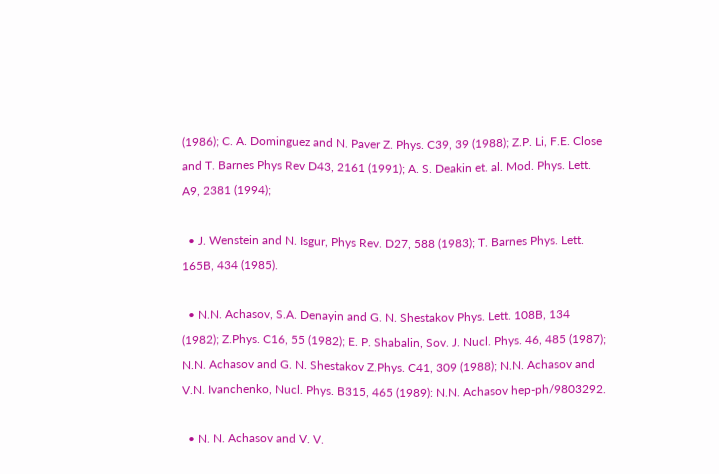(1986); C. A. Dominguez and N. Paver Z. Phys. C39, 39 (1988); Z.P. Li, F.E. Close and T. Barnes Phys Rev D43, 2161 (1991); A. S. Deakin et. al. Mod. Phys. Lett. A9, 2381 (1994);

  • J. Wenstein and N. Isgur, Phys Rev. D27, 588 (1983); T. Barnes Phys. Lett. 165B, 434 (1985).

  • N.N. Achasov, S.A. Denayin and G. N. Shestakov Phys. Lett. 108B, 134 (1982); Z.Phys. C16, 55 (1982); E. P. Shabalin, Sov. J. Nucl. Phys. 46, 485 (1987); N.N. Achasov and G. N. Shestakov Z.Phys. C41, 309 (1988); N.N. Achasov and V.N. Ivanchenko, Nucl. Phys. B315, 465 (1989): N.N. Achasov hep-ph/9803292.

  • N. N. Achasov and V. V.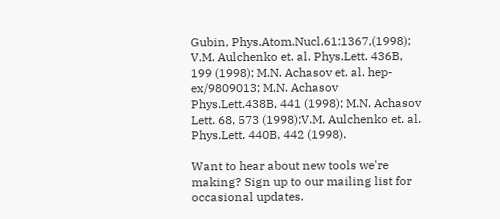Gubin, Phys.Atom.Nucl.61:1367,(1998); V.M. Aulchenko et. al. Phys.Lett. 436B, 199 (1998); M.N. Achasov et. al. hep-ex/9809013; M.N. Achasov Phys.Lett.438B, 441 (1998); M.N. Achasov Lett. 68, 573 (1998);V.M. Aulchenko et. al. Phys.Lett. 440B, 442 (1998).

Want to hear about new tools we're making? Sign up to our mailing list for occasional updates.